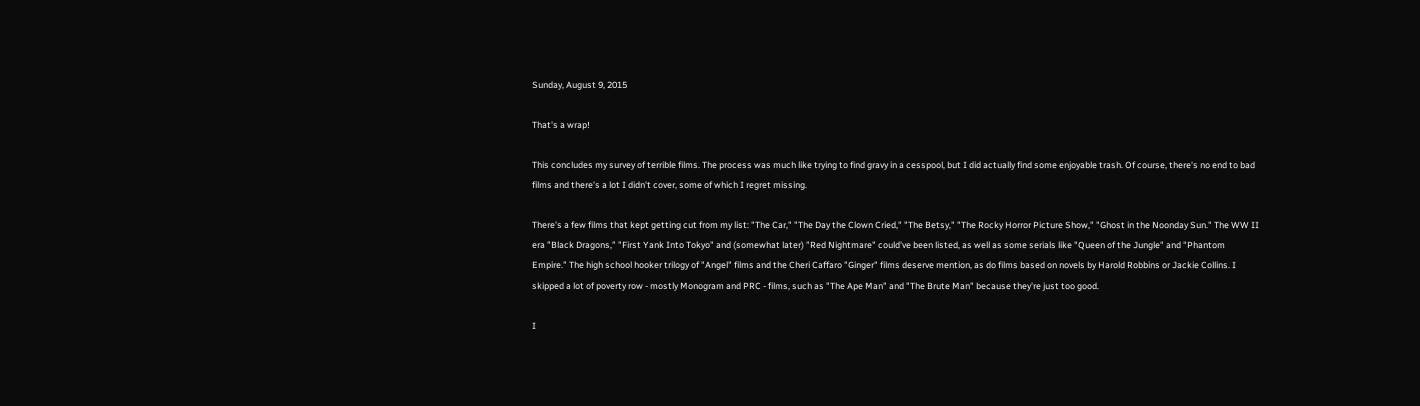Sunday, August 9, 2015

That's a wrap!

This concludes my survey of terrible films. The process was much like trying to find gravy in a cesspool, but I did actually find some enjoyable trash. Of course, there's no end to bad films and there's a lot I didn't cover, some of which I regret missing.

There's a few films that kept getting cut from my list: "The Car," "The Day the Clown Cried," "The Betsy," "The Rocky Horror Picture Show," "Ghost in the Noonday Sun." The WW II era "Black Dragons," "First Yank Into Tokyo" and (somewhat later) "Red Nightmare" could've been listed, as well as some serials like "Queen of the Jungle" and "Phantom Empire." The high school hooker trilogy of "Angel" films and the Cheri Caffaro "Ginger" films deserve mention, as do films based on novels by Harold Robbins or Jackie Collins. I skipped a lot of poverty row - mostly Monogram and PRC - films, such as "The Ape Man" and "The Brute Man" because they're just too good.

I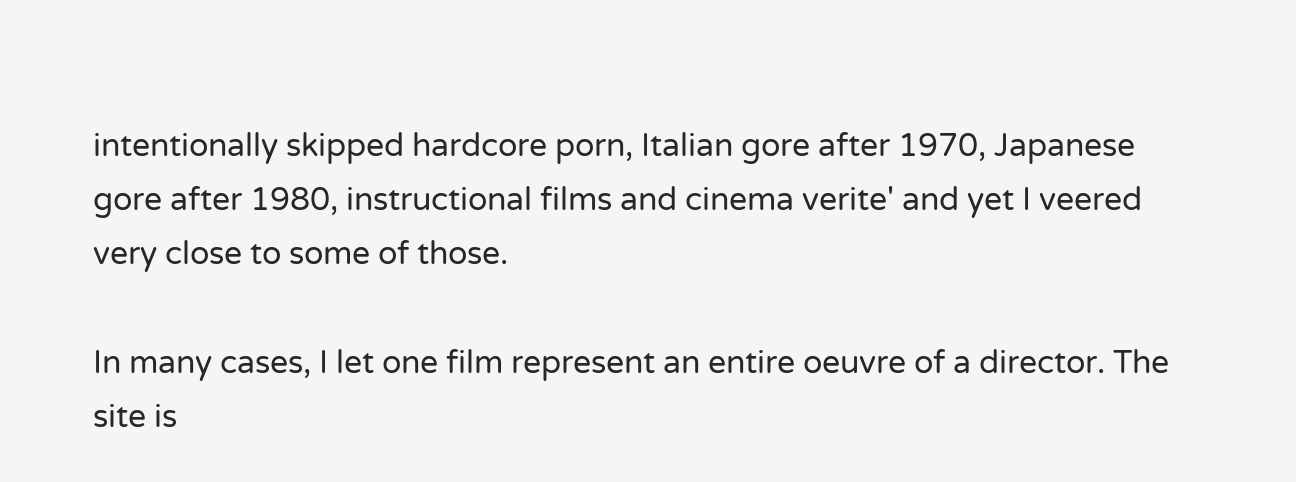intentionally skipped hardcore porn, Italian gore after 1970, Japanese gore after 1980, instructional films and cinema verite' and yet I veered very close to some of those.

In many cases, I let one film represent an entire oeuvre of a director. The site is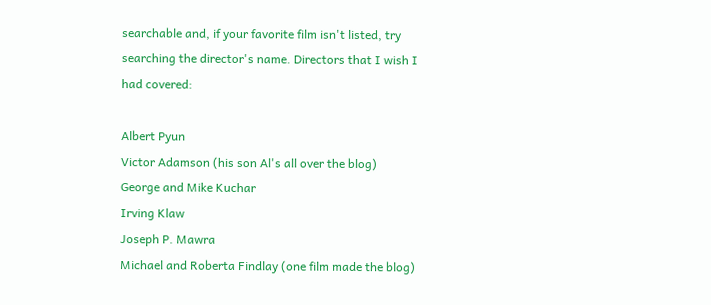searchable and, if your favorite film isn't listed, try searching the director's name. Directors that I wish I had covered:

Albert Pyun
Victor Adamson (his son Al's all over the blog)
George and Mike Kuchar
Irving Klaw
Joseph P. Mawra
Michael and Roberta Findlay (one film made the blog)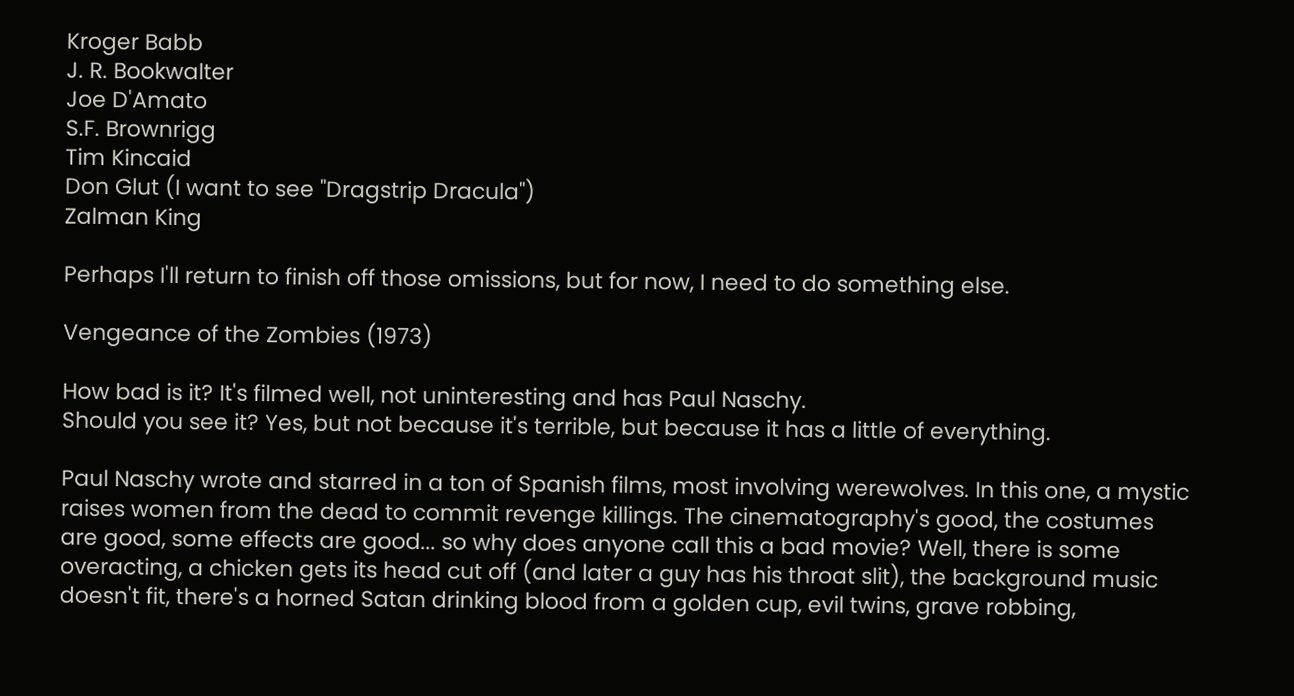Kroger Babb
J. R. Bookwalter
Joe D'Amato
S.F. Brownrigg
Tim Kincaid
Don Glut (I want to see "Dragstrip Dracula")
Zalman King

Perhaps I'll return to finish off those omissions, but for now, I need to do something else.

Vengeance of the Zombies (1973)

How bad is it? It's filmed well, not uninteresting and has Paul Naschy.
Should you see it? Yes, but not because it's terrible, but because it has a little of everything.

Paul Naschy wrote and starred in a ton of Spanish films, most involving werewolves. In this one, a mystic raises women from the dead to commit revenge killings. The cinematography's good, the costumes are good, some effects are good... so why does anyone call this a bad movie? Well, there is some overacting, a chicken gets its head cut off (and later a guy has his throat slit), the background music doesn't fit, there's a horned Satan drinking blood from a golden cup, evil twins, grave robbing,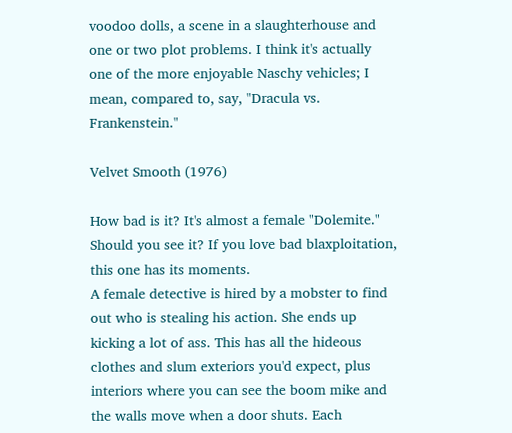voodoo dolls, a scene in a slaughterhouse and one or two plot problems. I think it's actually one of the more enjoyable Naschy vehicles; I mean, compared to, say, "Dracula vs. Frankenstein."

Velvet Smooth (1976)

How bad is it? It's almost a female "Dolemite."
Should you see it? If you love bad blaxploitation, this one has its moments.
A female detective is hired by a mobster to find out who is stealing his action. She ends up kicking a lot of ass. This has all the hideous clothes and slum exteriors you'd expect, plus interiors where you can see the boom mike and the walls move when a door shuts. Each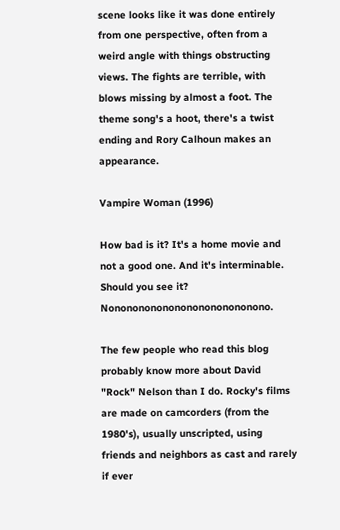scene looks like it was done entirely from one perspective, often from a weird angle with things obstructing views. The fights are terrible, with blows missing by almost a foot. The theme song's a hoot, there's a twist ending and Rory Calhoun makes an appearance.

Vampire Woman (1996)

How bad is it? It's a home movie and not a good one. And it's interminable.
Should you see it? Nononononononononononononono.

The few people who read this blog probably know more about David "Rock" Nelson than I do. Rocky's films are made on camcorders (from the 1980's), usually unscripted, using friends and neighbors as cast and rarely if ever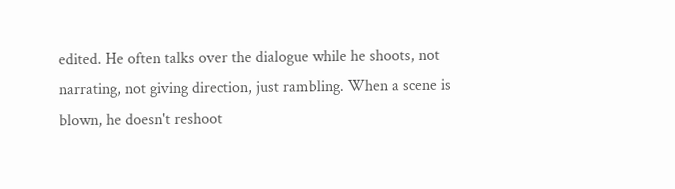edited. He often talks over the dialogue while he shoots, not narrating, not giving direction, just rambling. When a scene is blown, he doesn't reshoot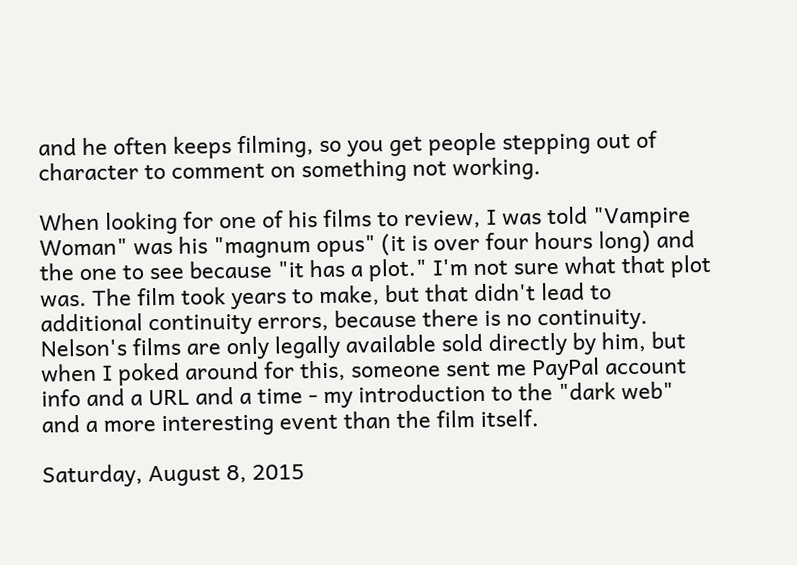and he often keeps filming, so you get people stepping out of character to comment on something not working.

When looking for one of his films to review, I was told "Vampire Woman" was his "magnum opus" (it is over four hours long) and the one to see because "it has a plot." I'm not sure what that plot was. The film took years to make, but that didn't lead to additional continuity errors, because there is no continuity. Nelson's films are only legally available sold directly by him, but when I poked around for this, someone sent me PayPal account info and a URL and a time - my introduction to the "dark web" and a more interesting event than the film itself.

Saturday, August 8, 2015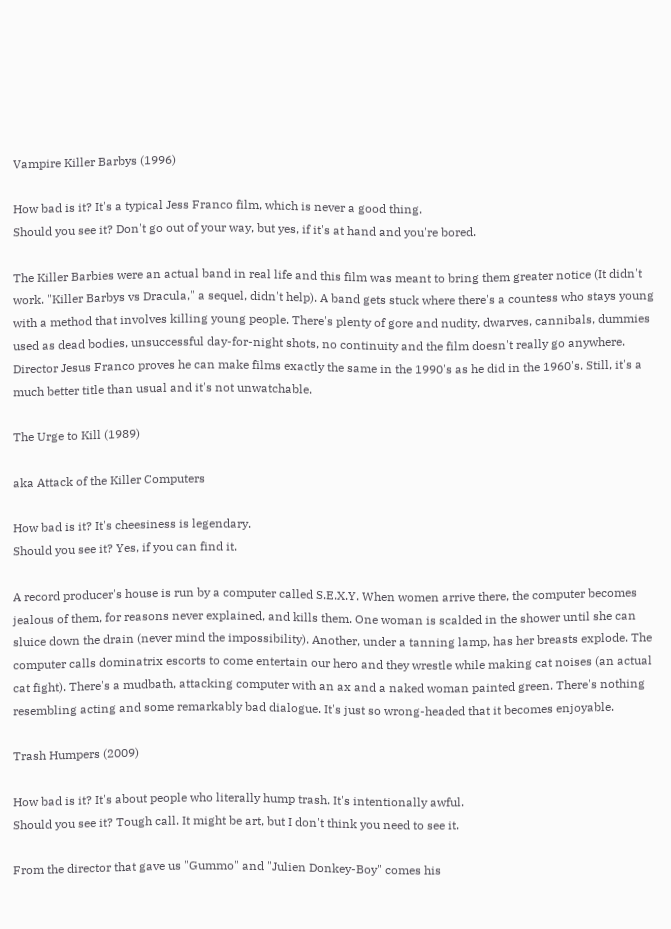Vampire Killer Barbys (1996)

How bad is it? It's a typical Jess Franco film, which is never a good thing.
Should you see it? Don't go out of your way, but yes, if it's at hand and you're bored.

The Killer Barbies were an actual band in real life and this film was meant to bring them greater notice (It didn't work. "Killer Barbys vs Dracula," a sequel, didn't help). A band gets stuck where there's a countess who stays young with a method that involves killing young people. There's plenty of gore and nudity, dwarves, cannibals, dummies used as dead bodies, unsuccessful day-for-night shots, no continuity and the film doesn't really go anywhere. Director Jesus Franco proves he can make films exactly the same in the 1990's as he did in the 1960's. Still, it's a much better title than usual and it's not unwatchable.

The Urge to Kill (1989)

aka Attack of the Killer Computers

How bad is it? It's cheesiness is legendary.
Should you see it? Yes, if you can find it.

A record producer's house is run by a computer called S.E.X.Y. When women arrive there, the computer becomes jealous of them, for reasons never explained, and kills them. One woman is scalded in the shower until she can sluice down the drain (never mind the impossibility). Another, under a tanning lamp, has her breasts explode. The computer calls dominatrix escorts to come entertain our hero and they wrestle while making cat noises (an actual cat fight). There's a mudbath, attacking computer with an ax and a naked woman painted green. There's nothing resembling acting and some remarkably bad dialogue. It's just so wrong-headed that it becomes enjoyable.

Trash Humpers (2009)

How bad is it? It's about people who literally hump trash. It's intentionally awful.
Should you see it? Tough call. It might be art, but I don't think you need to see it.

From the director that gave us "Gummo" and "Julien Donkey-Boy" comes his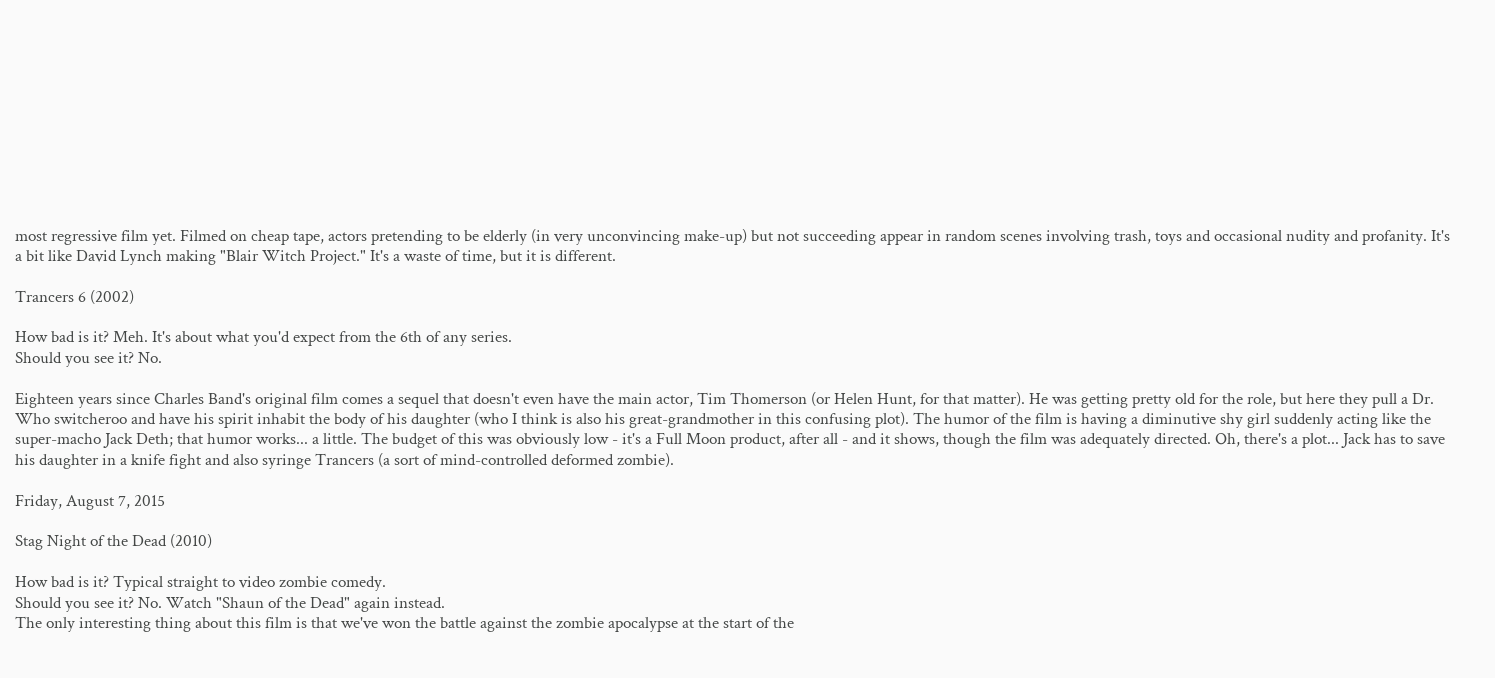most regressive film yet. Filmed on cheap tape, actors pretending to be elderly (in very unconvincing make-up) but not succeeding appear in random scenes involving trash, toys and occasional nudity and profanity. It's a bit like David Lynch making "Blair Witch Project." It's a waste of time, but it is different.

Trancers 6 (2002)

How bad is it? Meh. It's about what you'd expect from the 6th of any series.
Should you see it? No.

Eighteen years since Charles Band's original film comes a sequel that doesn't even have the main actor, Tim Thomerson (or Helen Hunt, for that matter). He was getting pretty old for the role, but here they pull a Dr. Who switcheroo and have his spirit inhabit the body of his daughter (who I think is also his great-grandmother in this confusing plot). The humor of the film is having a diminutive shy girl suddenly acting like the super-macho Jack Deth; that humor works... a little. The budget of this was obviously low - it's a Full Moon product, after all - and it shows, though the film was adequately directed. Oh, there's a plot... Jack has to save his daughter in a knife fight and also syringe Trancers (a sort of mind-controlled deformed zombie).

Friday, August 7, 2015

Stag Night of the Dead (2010)

How bad is it? Typical straight to video zombie comedy.
Should you see it? No. Watch "Shaun of the Dead" again instead.
The only interesting thing about this film is that we've won the battle against the zombie apocalypse at the start of the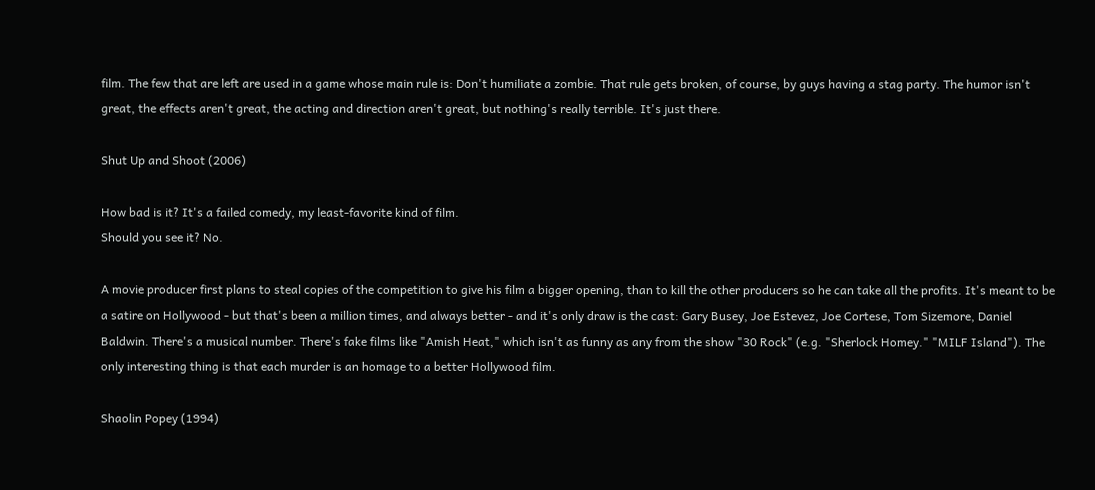film. The few that are left are used in a game whose main rule is: Don't humiliate a zombie. That rule gets broken, of course, by guys having a stag party. The humor isn't great, the effects aren't great, the acting and direction aren't great, but nothing's really terrible. It's just there.

Shut Up and Shoot (2006)

How bad is it? It's a failed comedy, my least-favorite kind of film.
Should you see it? No.

A movie producer first plans to steal copies of the competition to give his film a bigger opening, than to kill the other producers so he can take all the profits. It's meant to be a satire on Hollywood - but that's been a million times, and always better - and it's only draw is the cast: Gary Busey, Joe Estevez, Joe Cortese, Tom Sizemore, Daniel Baldwin. There's a musical number. There's fake films like "Amish Heat," which isn't as funny as any from the show "30 Rock" (e.g. "Sherlock Homey." "MILF Island"). The only interesting thing is that each murder is an homage to a better Hollywood film.

Shaolin Popey (1994)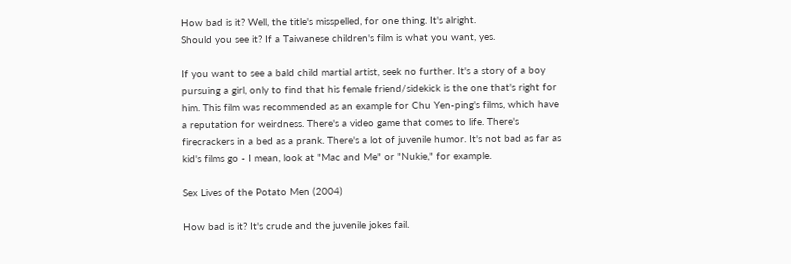How bad is it? Well, the title's misspelled, for one thing. It's alright.
Should you see it? If a Taiwanese children's film is what you want, yes.

If you want to see a bald child martial artist, seek no further. It's a story of a boy pursuing a girl, only to find that his female friend/sidekick is the one that's right for him. This film was recommended as an example for Chu Yen-ping's films, which have a reputation for weirdness. There's a video game that comes to life. There's firecrackers in a bed as a prank. There's a lot of juvenile humor. It's not bad as far as kid's films go - I mean, look at "Mac and Me" or "Nukie," for example.

Sex Lives of the Potato Men (2004)

How bad is it? It's crude and the juvenile jokes fail.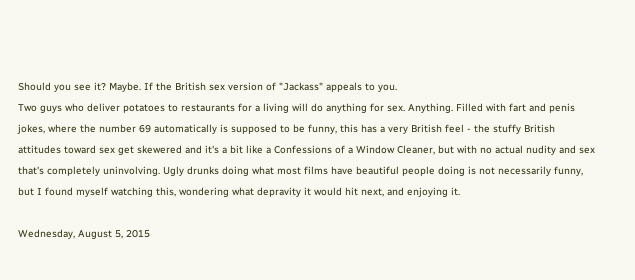Should you see it? Maybe. If the British sex version of "Jackass" appeals to you.
Two guys who deliver potatoes to restaurants for a living will do anything for sex. Anything. Filled with fart and penis jokes, where the number 69 automatically is supposed to be funny, this has a very British feel - the stuffy British attitudes toward sex get skewered and it's a bit like a Confessions of a Window Cleaner, but with no actual nudity and sex that's completely uninvolving. Ugly drunks doing what most films have beautiful people doing is not necessarily funny, but I found myself watching this, wondering what depravity it would hit next, and enjoying it.

Wednesday, August 5, 2015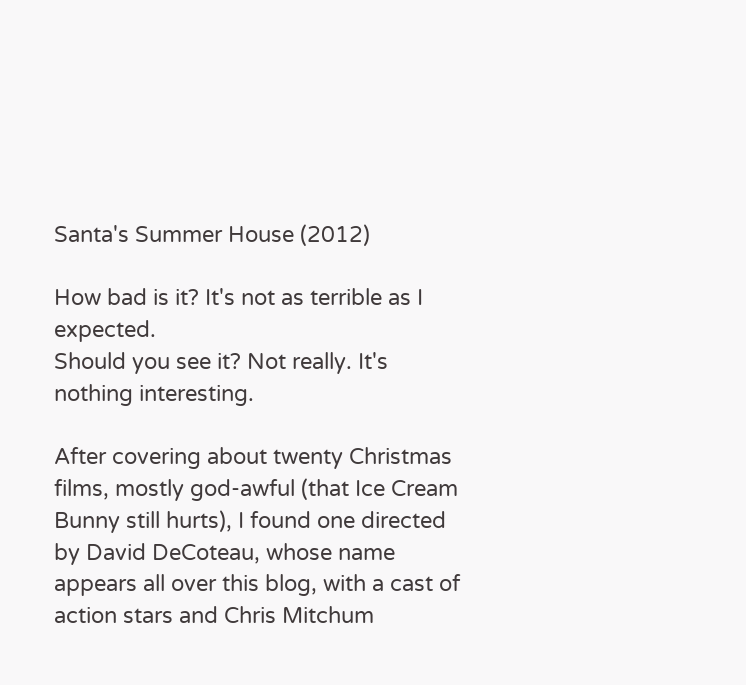Santa's Summer House (2012)

How bad is it? It's not as terrible as I expected.
Should you see it? Not really. It's nothing interesting.

After covering about twenty Christmas films, mostly god-awful (that Ice Cream Bunny still hurts), I found one directed by David DeCoteau, whose name appears all over this blog, with a cast of action stars and Chris Mitchum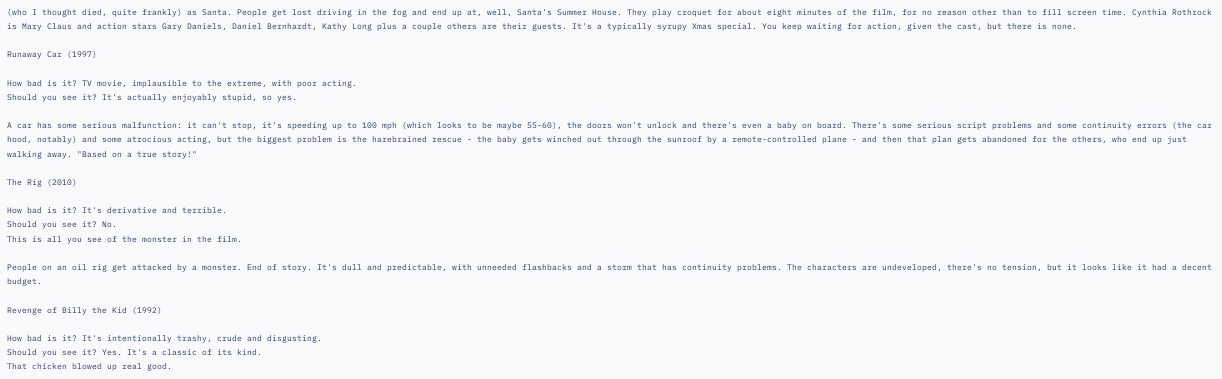(who I thought died, quite frankly) as Santa. People get lost driving in the fog and end up at, well, Santa's Summer House. They play croquet for about eight minutes of the film, for no reason other than to fill screen time. Cynthia Rothrock is Mary Claus and action stars Gary Daniels, Daniel Bernhardt, Kathy Long plus a couple others are their guests. It's a typically syrupy Xmas special. You keep waiting for action, given the cast, but there is none.

Runaway Car (1997)

How bad is it? TV movie, implausible to the extreme, with poor acting.
Should you see it? It's actually enjoyably stupid, so yes.

A car has some serious malfunction: it can't stop, it's speeding up to 100 mph (which looks to be maybe 55-60), the doors won't unlock and there's even a baby on board. There's some serious script problems and some continuity errors (the car hood, notably) and some atrocious acting, but the biggest problem is the harebrained rescue - the baby gets winched out through the sunroof by a remote-controlled plane - and then that plan gets abandoned for the others, who end up just walking away. "Based on a true story!"

The Rig (2010)

How bad is it? It's derivative and terrible.
Should you see it? No.
This is all you see of the monster in the film.

People on an oil rig get attacked by a monster. End of story. It's dull and predictable, with unneeded flashbacks and a storm that has continuity problems. The characters are undeveloped, there's no tension, but it looks like it had a decent budget.

Revenge of Billy the Kid (1992)

How bad is it? It's intentionally trashy, crude and disgusting.
Should you see it? Yes. It's a classic of its kind.
That chicken blowed up real good.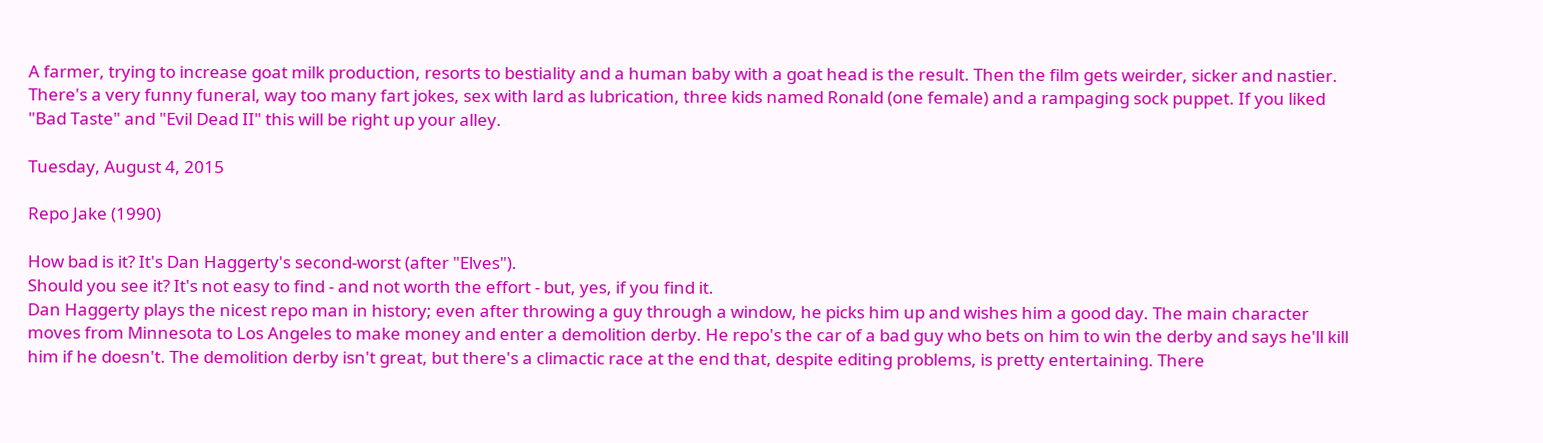A farmer, trying to increase goat milk production, resorts to bestiality and a human baby with a goat head is the result. Then the film gets weirder, sicker and nastier. There's a very funny funeral, way too many fart jokes, sex with lard as lubrication, three kids named Ronald (one female) and a rampaging sock puppet. If you liked "Bad Taste" and "Evil Dead II" this will be right up your alley.

Tuesday, August 4, 2015

Repo Jake (1990)

How bad is it? It's Dan Haggerty's second-worst (after "Elves").
Should you see it? It's not easy to find - and not worth the effort - but, yes, if you find it.
Dan Haggerty plays the nicest repo man in history; even after throwing a guy through a window, he picks him up and wishes him a good day. The main character moves from Minnesota to Los Angeles to make money and enter a demolition derby. He repo's the car of a bad guy who bets on him to win the derby and says he'll kill him if he doesn't. The demolition derby isn't great, but there's a climactic race at the end that, despite editing problems, is pretty entertaining. There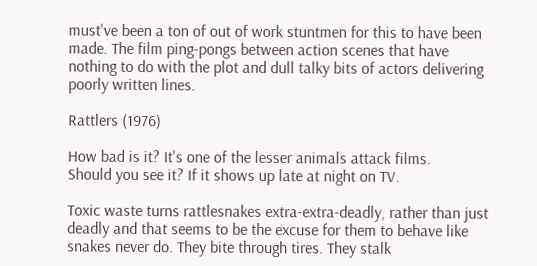must've been a ton of out of work stuntmen for this to have been made. The film ping-pongs between action scenes that have nothing to do with the plot and dull talky bits of actors delivering poorly written lines.

Rattlers (1976)

How bad is it? It's one of the lesser animals attack films.
Should you see it? If it shows up late at night on TV.

Toxic waste turns rattlesnakes extra-extra-deadly, rather than just deadly and that seems to be the excuse for them to behave like snakes never do. They bite through tires. They stalk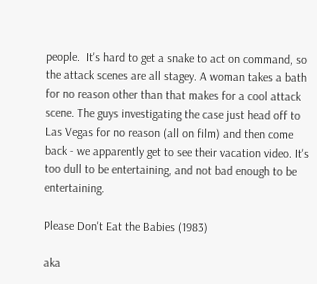people.  It's hard to get a snake to act on command, so the attack scenes are all stagey. A woman takes a bath for no reason other than that makes for a cool attack scene. The guys investigating the case just head off to Las Vegas for no reason (all on film) and then come back - we apparently get to see their vacation video. It's too dull to be entertaining, and not bad enough to be entertaining.

Please Don't Eat the Babies (1983)

aka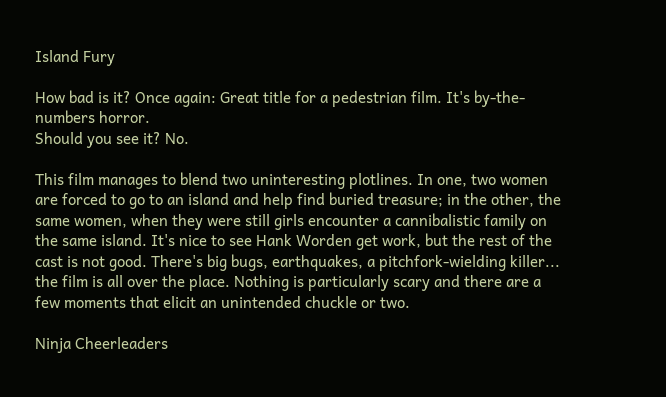Island Fury

How bad is it? Once again: Great title for a pedestrian film. It's by-the-numbers horror.
Should you see it? No.

This film manages to blend two uninteresting plotlines. In one, two women are forced to go to an island and help find buried treasure; in the other, the same women, when they were still girls encounter a cannibalistic family on the same island. It's nice to see Hank Worden get work, but the rest of the cast is not good. There's big bugs, earthquakes, a pitchfork-wielding killer... the film is all over the place. Nothing is particularly scary and there are a few moments that elicit an unintended chuckle or two.

Ninja Cheerleaders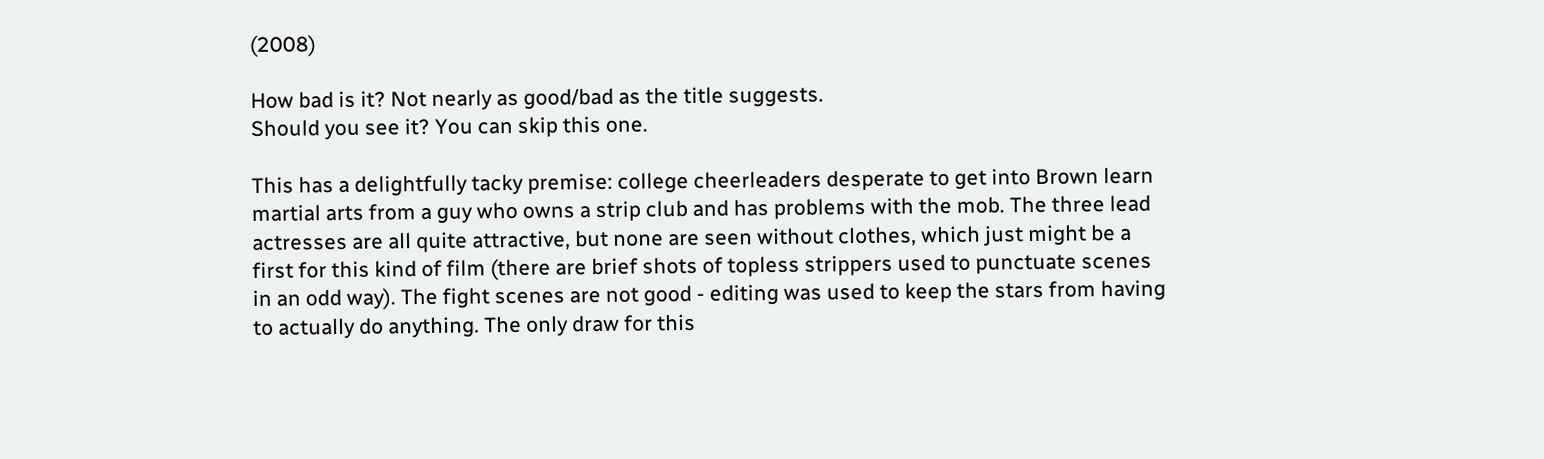(2008)

How bad is it? Not nearly as good/bad as the title suggests.
Should you see it? You can skip this one.

This has a delightfully tacky premise: college cheerleaders desperate to get into Brown learn martial arts from a guy who owns a strip club and has problems with the mob. The three lead actresses are all quite attractive, but none are seen without clothes, which just might be a first for this kind of film (there are brief shots of topless strippers used to punctuate scenes in an odd way). The fight scenes are not good - editing was used to keep the stars from having to actually do anything. The only draw for this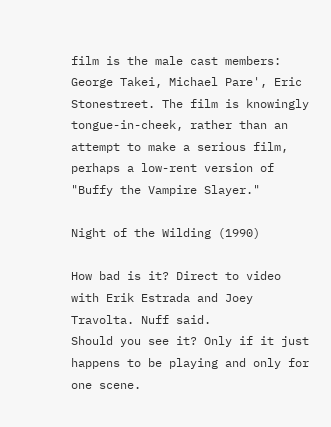film is the male cast members: George Takei, Michael Pare', Eric Stonestreet. The film is knowingly tongue-in-cheek, rather than an attempt to make a serious film, perhaps a low-rent version of "Buffy the Vampire Slayer."

Night of the Wilding (1990)

How bad is it? Direct to video with Erik Estrada and Joey Travolta. Nuff said.
Should you see it? Only if it just happens to be playing and only for one scene.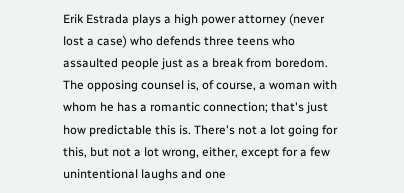Erik Estrada plays a high power attorney (never lost a case) who defends three teens who assaulted people just as a break from boredom. The opposing counsel is, of course, a woman with whom he has a romantic connection; that's just how predictable this is. There's not a lot going for this, but not a lot wrong, either, except for a few unintentional laughs and one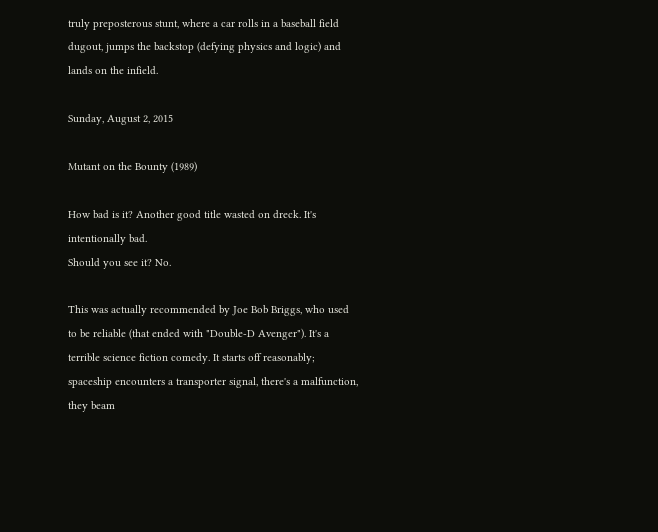truly preposterous stunt, where a car rolls in a baseball field dugout, jumps the backstop (defying physics and logic) and lands on the infield.

Sunday, August 2, 2015

Mutant on the Bounty (1989)

How bad is it? Another good title wasted on dreck. It's intentionally bad.
Should you see it? No.

This was actually recommended by Joe Bob Briggs, who used to be reliable (that ended with "Double-D Avenger"). It's a terrible science fiction comedy. It starts off reasonably; spaceship encounters a transporter signal, there's a malfunction, they beam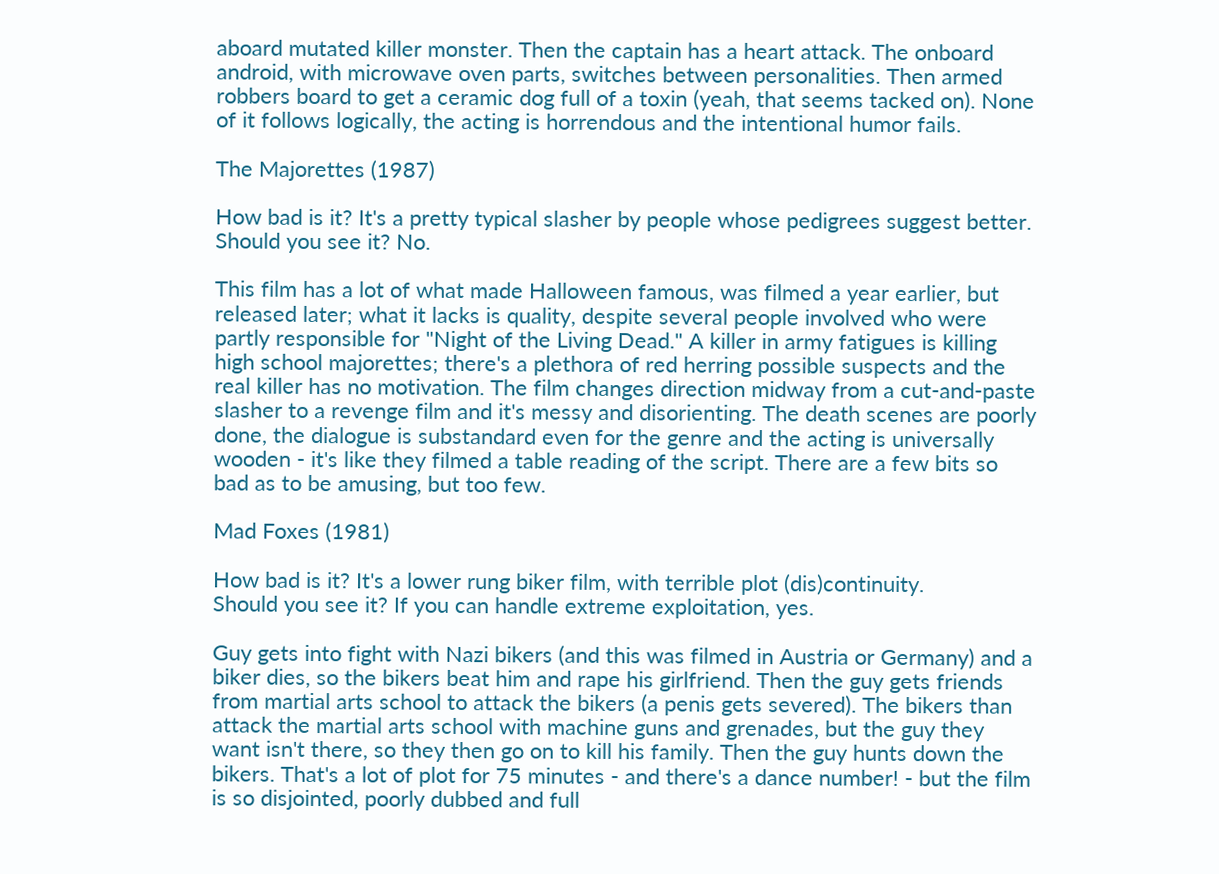aboard mutated killer monster. Then the captain has a heart attack. The onboard android, with microwave oven parts, switches between personalities. Then armed robbers board to get a ceramic dog full of a toxin (yeah, that seems tacked on). None of it follows logically, the acting is horrendous and the intentional humor fails.

The Majorettes (1987)

How bad is it? It's a pretty typical slasher by people whose pedigrees suggest better.
Should you see it? No.

This film has a lot of what made Halloween famous, was filmed a year earlier, but released later; what it lacks is quality, despite several people involved who were partly responsible for "Night of the Living Dead." A killer in army fatigues is killing high school majorettes; there's a plethora of red herring possible suspects and the real killer has no motivation. The film changes direction midway from a cut-and-paste slasher to a revenge film and it's messy and disorienting. The death scenes are poorly done, the dialogue is substandard even for the genre and the acting is universally wooden - it's like they filmed a table reading of the script. There are a few bits so bad as to be amusing, but too few.

Mad Foxes (1981)

How bad is it? It's a lower rung biker film, with terrible plot (dis)continuity.
Should you see it? If you can handle extreme exploitation, yes.

Guy gets into fight with Nazi bikers (and this was filmed in Austria or Germany) and a biker dies, so the bikers beat him and rape his girlfriend. Then the guy gets friends from martial arts school to attack the bikers (a penis gets severed). The bikers than attack the martial arts school with machine guns and grenades, but the guy they want isn't there, so they then go on to kill his family. Then the guy hunts down the bikers. That's a lot of plot for 75 minutes - and there's a dance number! - but the film is so disjointed, poorly dubbed and full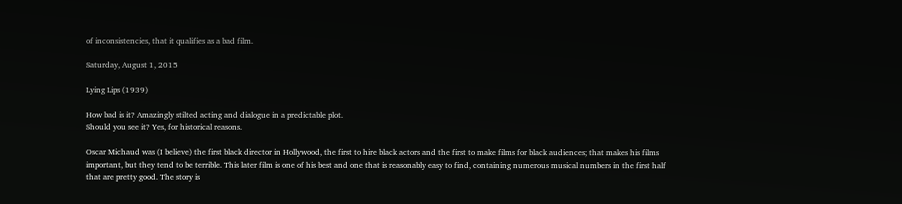of inconsistencies, that it qualifies as a bad film.

Saturday, August 1, 2015

Lying Lips (1939)

How bad is it? Amazingly stilted acting and dialogue in a predictable plot.
Should you see it? Yes, for historical reasons.

Oscar Michaud was (I believe) the first black director in Hollywood, the first to hire black actors and the first to make films for black audiences; that makes his films important, but they tend to be terrible. This later film is one of his best and one that is reasonably easy to find, containing numerous musical numbers in the first half that are pretty good. The story is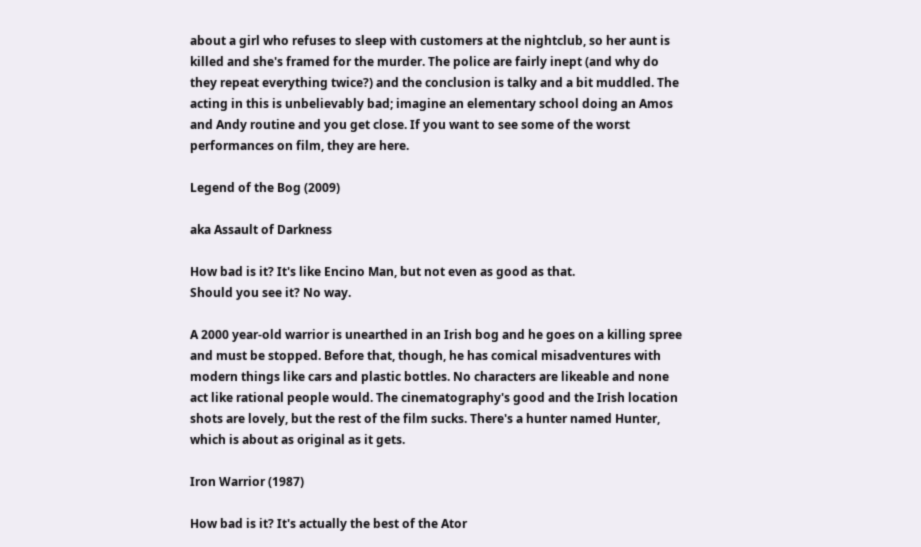about a girl who refuses to sleep with customers at the nightclub, so her aunt is killed and she's framed for the murder. The police are fairly inept (and why do they repeat everything twice?) and the conclusion is talky and a bit muddled. The acting in this is unbelievably bad; imagine an elementary school doing an Amos and Andy routine and you get close. If you want to see some of the worst performances on film, they are here.

Legend of the Bog (2009)

aka Assault of Darkness

How bad is it? It's like Encino Man, but not even as good as that.
Should you see it? No way.

A 2000 year-old warrior is unearthed in an Irish bog and he goes on a killing spree and must be stopped. Before that, though, he has comical misadventures with modern things like cars and plastic bottles. No characters are likeable and none act like rational people would. The cinematography's good and the Irish location shots are lovely, but the rest of the film sucks. There's a hunter named Hunter, which is about as original as it gets.

Iron Warrior (1987)

How bad is it? It's actually the best of the Ator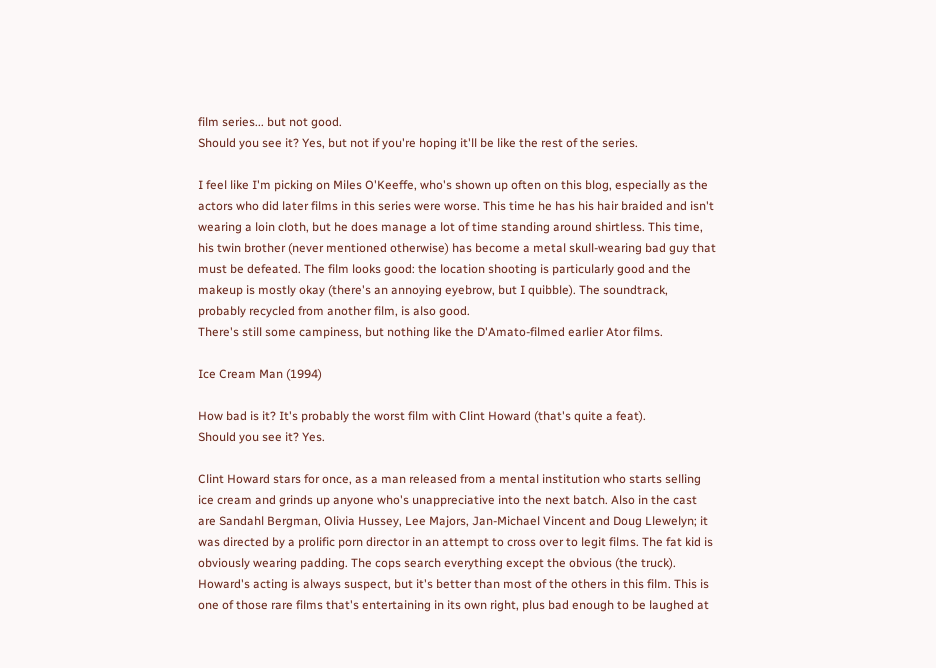film series... but not good.
Should you see it? Yes, but not if you're hoping it'll be like the rest of the series.

I feel like I'm picking on Miles O'Keeffe, who's shown up often on this blog, especially as the actors who did later films in this series were worse. This time he has his hair braided and isn't wearing a loin cloth, but he does manage a lot of time standing around shirtless. This time, his twin brother (never mentioned otherwise) has become a metal skull-wearing bad guy that must be defeated. The film looks good: the location shooting is particularly good and the makeup is mostly okay (there's an annoying eyebrow, but I quibble). The soundtrack, probably recycled from another film, is also good.
There's still some campiness, but nothing like the D'Amato-filmed earlier Ator films.

Ice Cream Man (1994)

How bad is it? It's probably the worst film with Clint Howard (that's quite a feat).
Should you see it? Yes.

Clint Howard stars for once, as a man released from a mental institution who starts selling ice cream and grinds up anyone who's unappreciative into the next batch. Also in the cast are Sandahl Bergman, Olivia Hussey, Lee Majors, Jan-Michael Vincent and Doug Llewelyn; it was directed by a prolific porn director in an attempt to cross over to legit films. The fat kid is obviously wearing padding. The cops search everything except the obvious (the truck). Howard's acting is always suspect, but it's better than most of the others in this film. This is one of those rare films that's entertaining in its own right, plus bad enough to be laughed at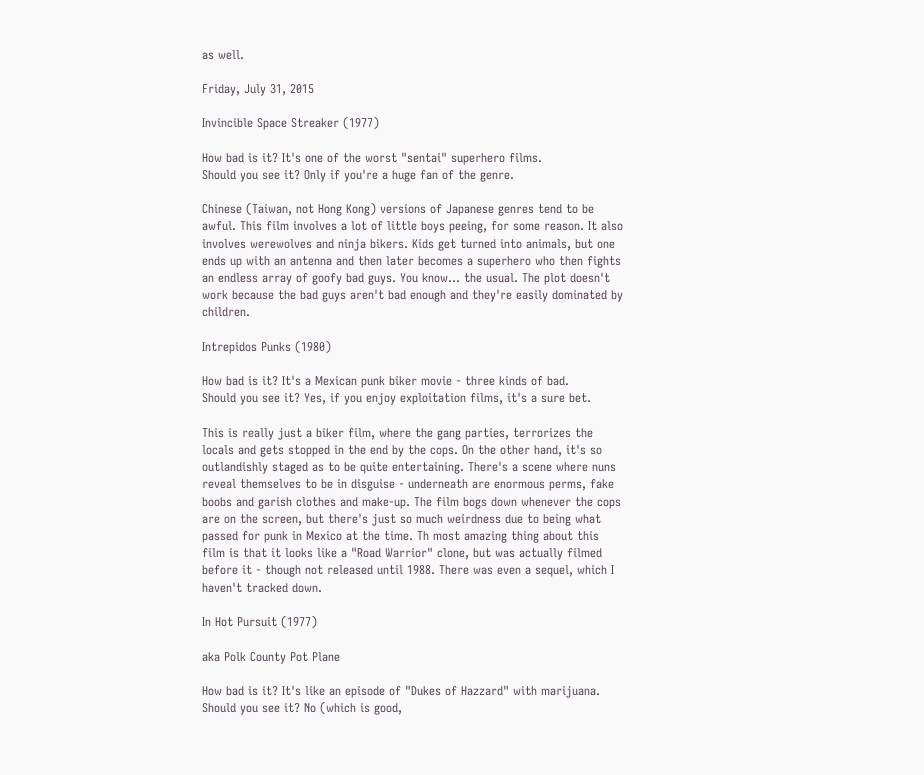as well.

Friday, July 31, 2015

Invincible Space Streaker (1977)

How bad is it? It's one of the worst "sentai" superhero films.
Should you see it? Only if you're a huge fan of the genre.

Chinese (Taiwan, not Hong Kong) versions of Japanese genres tend to be awful. This film involves a lot of little boys peeing, for some reason. It also involves werewolves and ninja bikers. Kids get turned into animals, but one ends up with an antenna and then later becomes a superhero who then fights an endless array of goofy bad guys. You know... the usual. The plot doesn't work because the bad guys aren't bad enough and they're easily dominated by children.

Intrepidos Punks (1980)

How bad is it? It's a Mexican punk biker movie - three kinds of bad.
Should you see it? Yes, if you enjoy exploitation films, it's a sure bet.

This is really just a biker film, where the gang parties, terrorizes the locals and gets stopped in the end by the cops. On the other hand, it's so outlandishly staged as to be quite entertaining. There's a scene where nuns reveal themselves to be in disguise - underneath are enormous perms, fake boobs and garish clothes and make-up. The film bogs down whenever the cops are on the screen, but there's just so much weirdness due to being what passed for punk in Mexico at the time. Th most amazing thing about this film is that it looks like a "Road Warrior" clone, but was actually filmed before it - though not released until 1988. There was even a sequel, which I haven't tracked down.

In Hot Pursuit (1977)

aka Polk County Pot Plane

How bad is it? It's like an episode of "Dukes of Hazzard" with marijuana.
Should you see it? No (which is good,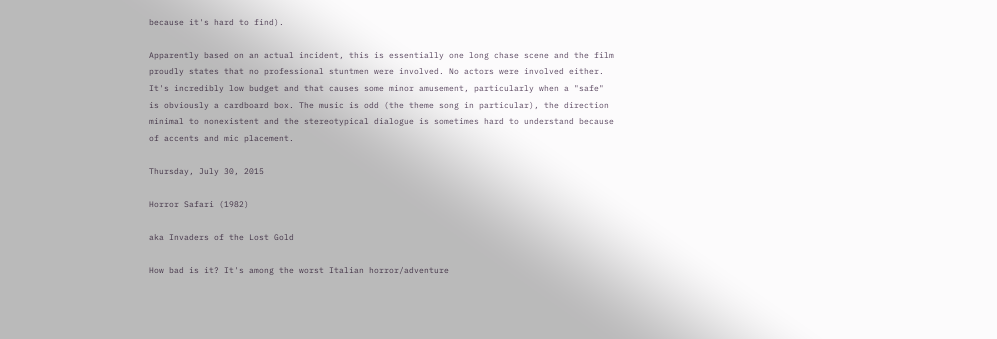because it's hard to find).

Apparently based on an actual incident, this is essentially one long chase scene and the film proudly states that no professional stuntmen were involved. No actors were involved either. It's incredibly low budget and that causes some minor amusement, particularly when a "safe" is obviously a cardboard box. The music is odd (the theme song in particular), the direction minimal to nonexistent and the stereotypical dialogue is sometimes hard to understand because of accents and mic placement.

Thursday, July 30, 2015

Horror Safari (1982)

aka Invaders of the Lost Gold

How bad is it? It's among the worst Italian horror/adventure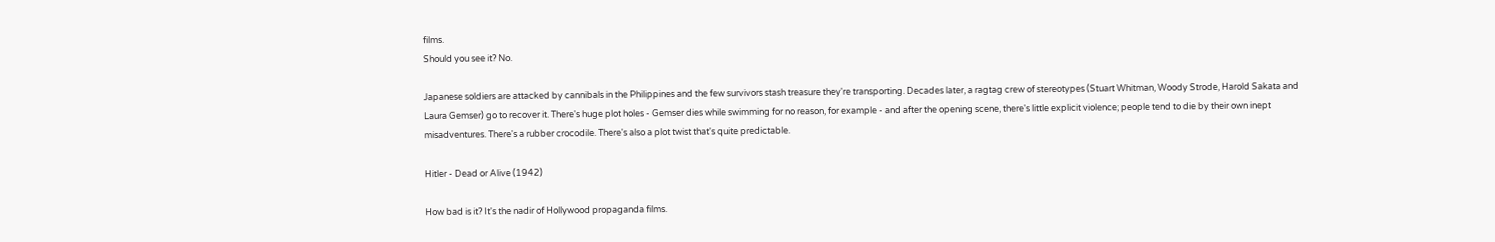films.
Should you see it? No.

Japanese soldiers are attacked by cannibals in the Philippines and the few survivors stash treasure they're transporting. Decades later, a ragtag crew of stereotypes (Stuart Whitman, Woody Strode, Harold Sakata and Laura Gemser) go to recover it. There's huge plot holes - Gemser dies while swimming for no reason, for example - and after the opening scene, there's little explicit violence; people tend to die by their own inept misadventures. There's a rubber crocodile. There's also a plot twist that's quite predictable.

Hitler - Dead or Alive (1942)

How bad is it? It's the nadir of Hollywood propaganda films.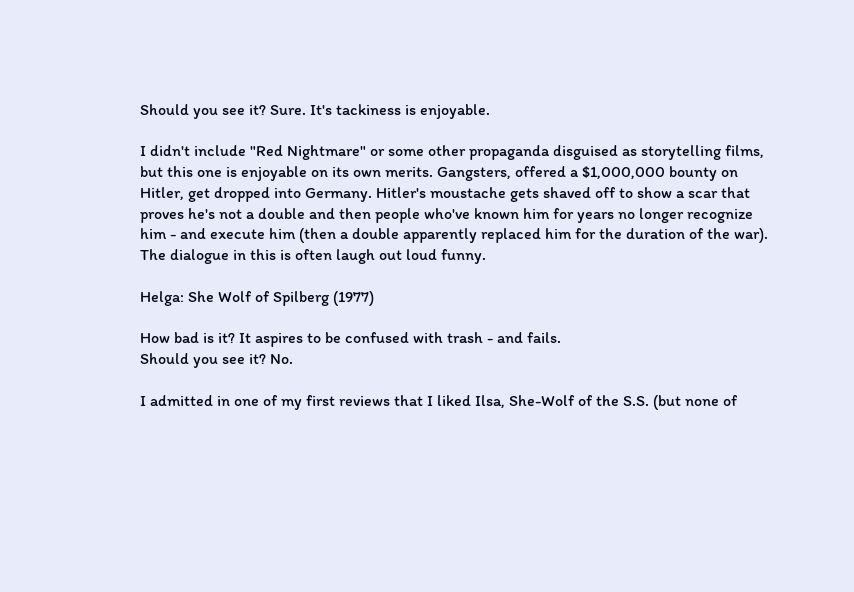Should you see it? Sure. It's tackiness is enjoyable.

I didn't include "Red Nightmare" or some other propaganda disguised as storytelling films, but this one is enjoyable on its own merits. Gangsters, offered a $1,000,000 bounty on Hitler, get dropped into Germany. Hitler's moustache gets shaved off to show a scar that proves he's not a double and then people who've known him for years no longer recognize him - and execute him (then a double apparently replaced him for the duration of the war). The dialogue in this is often laugh out loud funny.

Helga: She Wolf of Spilberg (1977)

How bad is it? It aspires to be confused with trash - and fails.
Should you see it? No.

I admitted in one of my first reviews that I liked Ilsa, She-Wolf of the S.S. (but none of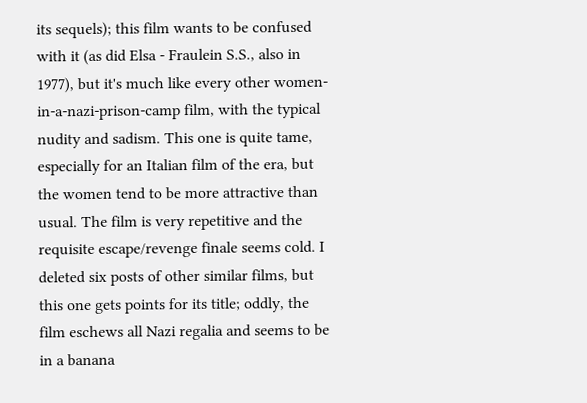its sequels); this film wants to be confused with it (as did Elsa - Fraulein S.S., also in 1977), but it's much like every other women-in-a-nazi-prison-camp film, with the typical nudity and sadism. This one is quite tame, especially for an Italian film of the era, but the women tend to be more attractive than usual. The film is very repetitive and the requisite escape/revenge finale seems cold. I deleted six posts of other similar films, but this one gets points for its title; oddly, the film eschews all Nazi regalia and seems to be in a banana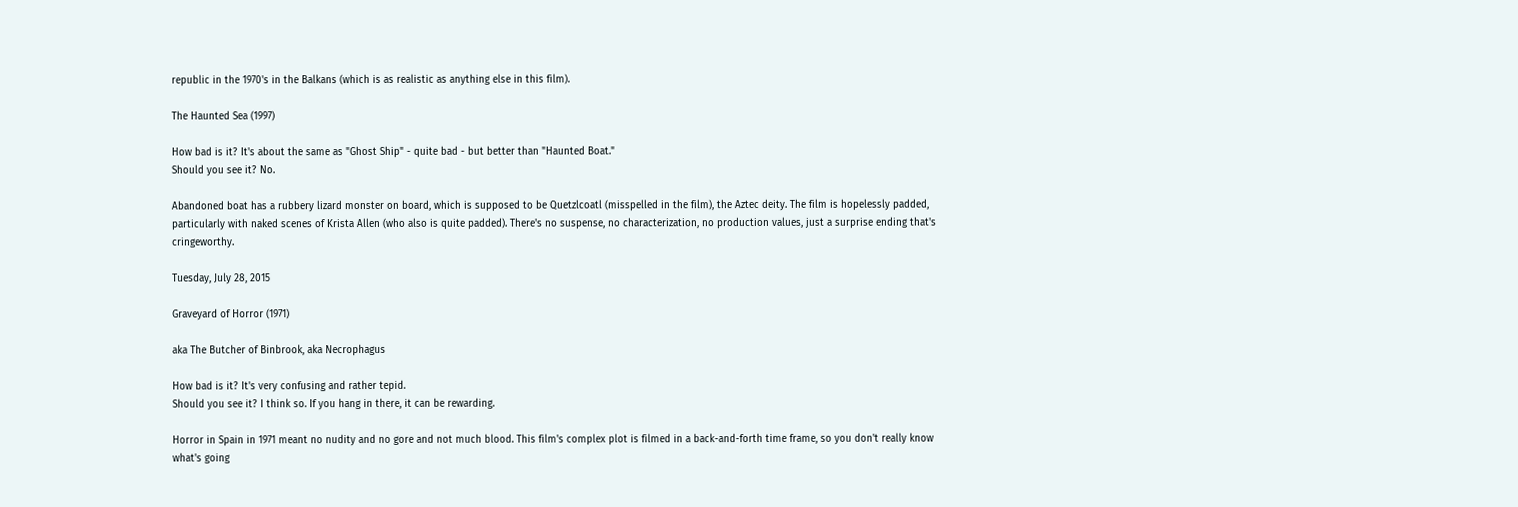republic in the 1970's in the Balkans (which is as realistic as anything else in this film).

The Haunted Sea (1997)

How bad is it? It's about the same as "Ghost Ship" - quite bad - but better than "Haunted Boat."
Should you see it? No.

Abandoned boat has a rubbery lizard monster on board, which is supposed to be Quetzlcoatl (misspelled in the film), the Aztec deity. The film is hopelessly padded, particularly with naked scenes of Krista Allen (who also is quite padded). There's no suspense, no characterization, no production values, just a surprise ending that's cringeworthy.

Tuesday, July 28, 2015

Graveyard of Horror (1971)

aka The Butcher of Binbrook, aka Necrophagus

How bad is it? It's very confusing and rather tepid.
Should you see it? I think so. If you hang in there, it can be rewarding.

Horror in Spain in 1971 meant no nudity and no gore and not much blood. This film's complex plot is filmed in a back-and-forth time frame, so you don't really know what's going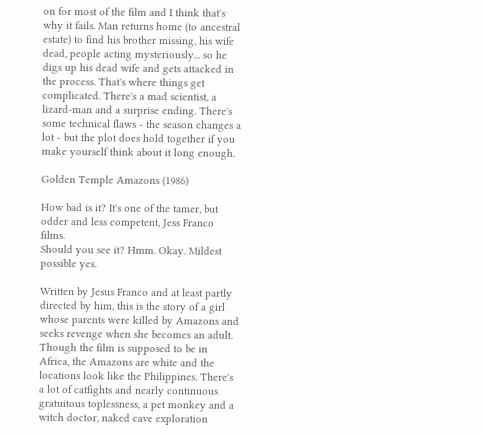on for most of the film and I think that's why it fails. Man returns home (to ancestral estate) to find his brother missing, his wife dead, people acting mysteriously... so he digs up his dead wife and gets attacked in the process. That's where things get complicated. There's a mad scientist, a lizard-man and a surprise ending. There's some technical flaws - the season changes a lot - but the plot does hold together if you make yourself think about it long enough.

Golden Temple Amazons (1986)

How bad is it? It's one of the tamer, but odder and less competent, Jess Franco films.
Should you see it? Hmm. Okay. Mildest possible yes.

Written by Jesus Franco and at least partly directed by him, this is the story of a girl whose parents were killed by Amazons and seeks revenge when she becomes an adult. Though the film is supposed to be in Africa, the Amazons are white and the locations look like the Philippines. There's a lot of catfights and nearly continuous gratuitous toplessness, a pet monkey and a witch doctor, naked cave exploration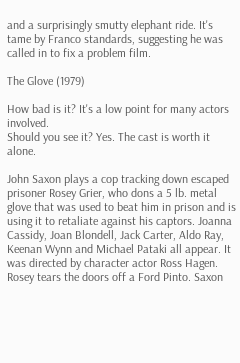and a surprisingly smutty elephant ride. It's tame by Franco standards, suggesting he was called in to fix a problem film.

The Glove (1979)

How bad is it? It's a low point for many actors involved.
Should you see it? Yes. The cast is worth it alone.

John Saxon plays a cop tracking down escaped prisoner Rosey Grier, who dons a 5 lb. metal glove that was used to beat him in prison and is using it to retaliate against his captors. Joanna Cassidy, Joan Blondell, Jack Carter, Aldo Ray, Keenan Wynn and Michael Pataki all appear. It was directed by character actor Ross Hagen. Rosey tears the doors off a Ford Pinto. Saxon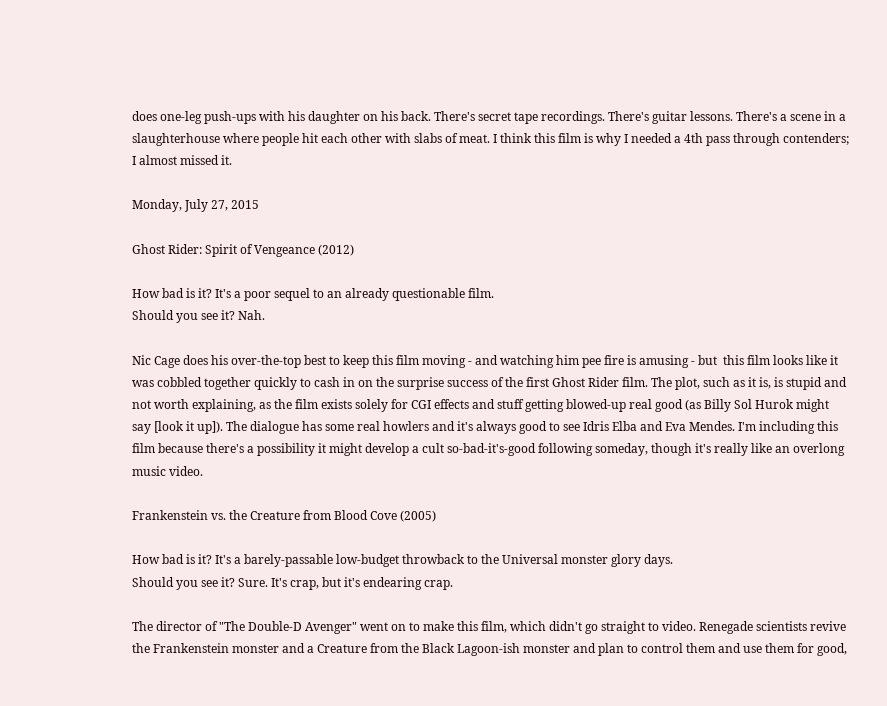does one-leg push-ups with his daughter on his back. There's secret tape recordings. There's guitar lessons. There's a scene in a slaughterhouse where people hit each other with slabs of meat. I think this film is why I needed a 4th pass through contenders; I almost missed it.

Monday, July 27, 2015

Ghost Rider: Spirit of Vengeance (2012)

How bad is it? It's a poor sequel to an already questionable film.
Should you see it? Nah.

Nic Cage does his over-the-top best to keep this film moving - and watching him pee fire is amusing - but  this film looks like it was cobbled together quickly to cash in on the surprise success of the first Ghost Rider film. The plot, such as it is, is stupid and not worth explaining, as the film exists solely for CGI effects and stuff getting blowed-up real good (as Billy Sol Hurok might say [look it up]). The dialogue has some real howlers and it's always good to see Idris Elba and Eva Mendes. I'm including this film because there's a possibility it might develop a cult so-bad-it's-good following someday, though it's really like an overlong music video.

Frankenstein vs. the Creature from Blood Cove (2005)

How bad is it? It's a barely-passable low-budget throwback to the Universal monster glory days.
Should you see it? Sure. It's crap, but it's endearing crap.

The director of "The Double-D Avenger" went on to make this film, which didn't go straight to video. Renegade scientists revive the Frankenstein monster and a Creature from the Black Lagoon-ish monster and plan to control them and use them for good,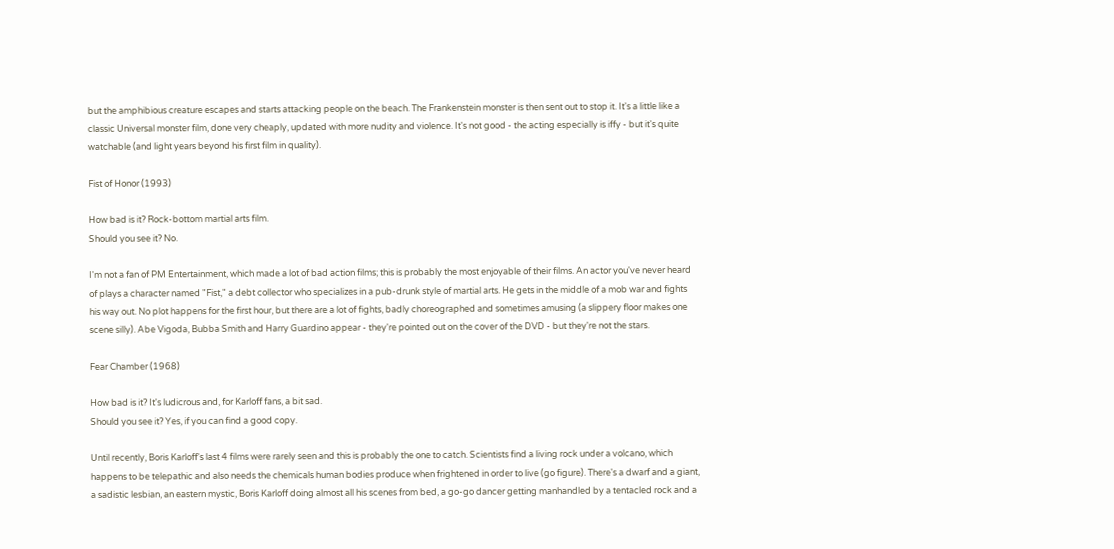but the amphibious creature escapes and starts attacking people on the beach. The Frankenstein monster is then sent out to stop it. It's a little like a classic Universal monster film, done very cheaply, updated with more nudity and violence. It's not good - the acting especially is iffy - but it's quite watchable (and light years beyond his first film in quality).

Fist of Honor (1993)

How bad is it? Rock-bottom martial arts film.
Should you see it? No.

I'm not a fan of PM Entertainment, which made a lot of bad action films; this is probably the most enjoyable of their films. An actor you've never heard of plays a character named "Fist," a debt collector who specializes in a pub-drunk style of martial arts. He gets in the middle of a mob war and fights his way out. No plot happens for the first hour, but there are a lot of fights, badly choreographed and sometimes amusing (a slippery floor makes one scene silly). Abe Vigoda, Bubba Smith and Harry Guardino appear - they're pointed out on the cover of the DVD - but they're not the stars.

Fear Chamber (1968)

How bad is it? It's ludicrous and, for Karloff fans, a bit sad.
Should you see it? Yes, if you can find a good copy.

Until recently, Boris Karloff's last 4 films were rarely seen and this is probably the one to catch. Scientists find a living rock under a volcano, which happens to be telepathic and also needs the chemicals human bodies produce when frightened in order to live (go figure). There's a dwarf and a giant, a sadistic lesbian, an eastern mystic, Boris Karloff doing almost all his scenes from bed, a go-go dancer getting manhandled by a tentacled rock and a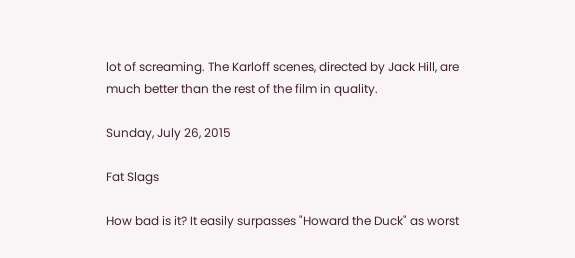lot of screaming. The Karloff scenes, directed by Jack Hill, are much better than the rest of the film in quality.

Sunday, July 26, 2015

Fat Slags

How bad is it? It easily surpasses "Howard the Duck" as worst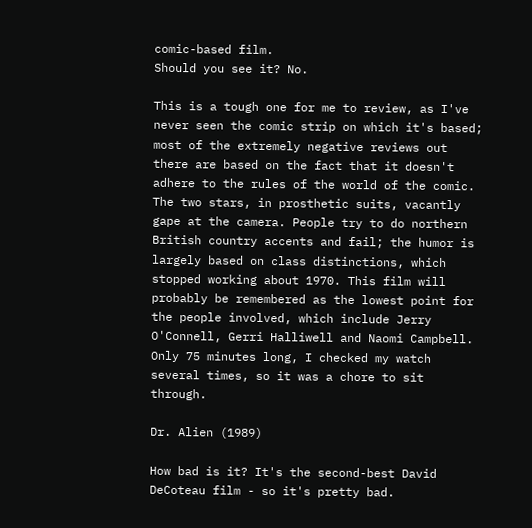comic-based film.
Should you see it? No.

This is a tough one for me to review, as I've never seen the comic strip on which it's based; most of the extremely negative reviews out there are based on the fact that it doesn't adhere to the rules of the world of the comic. The two stars, in prosthetic suits, vacantly gape at the camera. People try to do northern British country accents and fail; the humor is largely based on class distinctions, which stopped working about 1970. This film will probably be remembered as the lowest point for the people involved, which include Jerry O'Connell, Gerri Halliwell and Naomi Campbell. Only 75 minutes long, I checked my watch several times, so it was a chore to sit through.

Dr. Alien (1989)

How bad is it? It's the second-best David DeCoteau film - so it's pretty bad.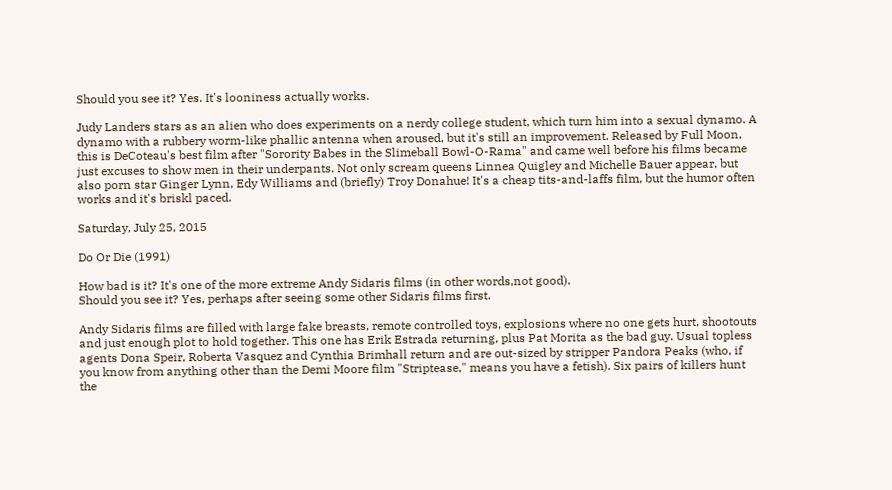Should you see it? Yes. It's looniness actually works.

Judy Landers stars as an alien who does experiments on a nerdy college student, which turn him into a sexual dynamo. A dynamo with a rubbery worm-like phallic antenna when aroused, but it's still an improvement. Released by Full Moon, this is DeCoteau's best film after "Sorority Babes in the Slimeball Bowl-O-Rama" and came well before his films became just excuses to show men in their underpants. Not only scream queens Linnea Quigley and Michelle Bauer appear, but also porn star Ginger Lynn, Edy Williams and (briefly) Troy Donahue! It's a cheap tits-and-laffs film, but the humor often works and it's briskl paced.

Saturday, July 25, 2015

Do Or Die (1991)

How bad is it? It's one of the more extreme Andy Sidaris films (in other words,not good).
Should you see it? Yes, perhaps after seeing some other Sidaris films first.

Andy Sidaris films are filled with large fake breasts, remote controlled toys, explosions where no one gets hurt, shootouts and just enough plot to hold together. This one has Erik Estrada returning, plus Pat Morita as the bad guy. Usual topless agents Dona Speir, Roberta Vasquez and Cynthia Brimhall return and are out-sized by stripper Pandora Peaks (who, if you know from anything other than the Demi Moore film "Striptease," means you have a fetish). Six pairs of killers hunt the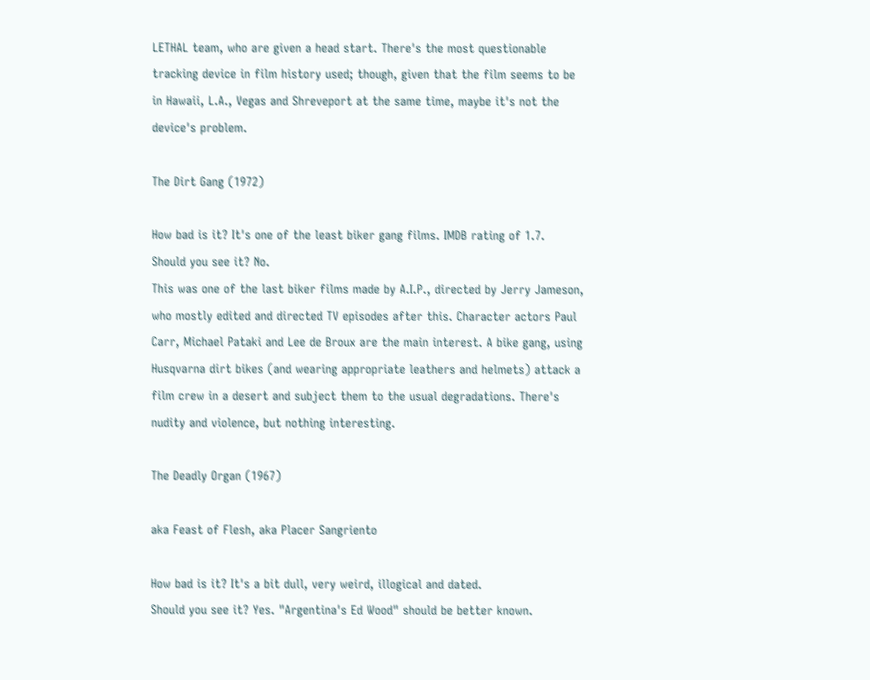LETHAL team, who are given a head start. There's the most questionable tracking device in film history used; though, given that the film seems to be in Hawaii, L.A., Vegas and Shreveport at the same time, maybe it's not the device's problem.

The Dirt Gang (1972)

How bad is it? It's one of the least biker gang films. IMDB rating of 1.7.
Should you see it? No.
This was one of the last biker films made by A.I.P., directed by Jerry Jameson, who mostly edited and directed TV episodes after this. Character actors Paul Carr, Michael Pataki and Lee de Broux are the main interest. A bike gang, using Husqvarna dirt bikes (and wearing appropriate leathers and helmets) attack a film crew in a desert and subject them to the usual degradations. There's nudity and violence, but nothing interesting.

The Deadly Organ (1967)

aka Feast of Flesh, aka Placer Sangriento

How bad is it? It's a bit dull, very weird, illogical and dated.
Should you see it? Yes. "Argentina's Ed Wood" should be better known.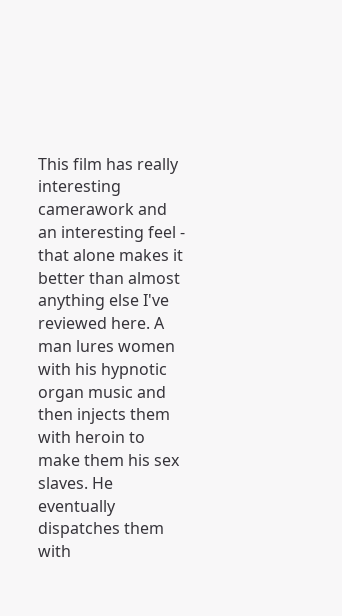This film has really interesting camerawork and an interesting feel - that alone makes it better than almost anything else I've reviewed here. A man lures women with his hypnotic organ music and then injects them with heroin to make them his sex slaves. He eventually dispatches them with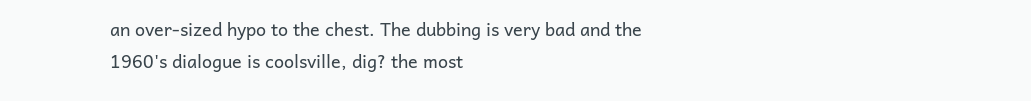an over-sized hypo to the chest. The dubbing is very bad and the 1960's dialogue is coolsville, dig? the most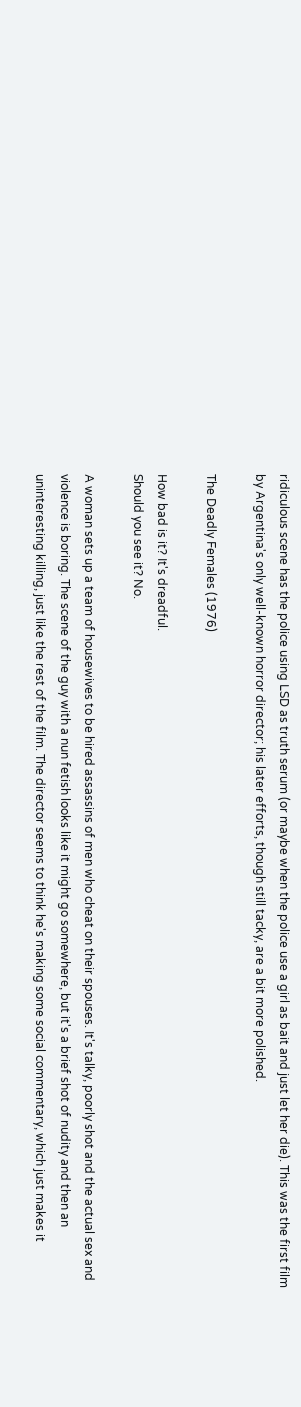ridiculous scene has the police using LSD as truth serum (or maybe when the police use a girl as bait and just let her die). This was the first film by Argentina's only well-known horror director; his later efforts, though still tacky, are a bit more polished.

The Deadly Females (1976)

How bad is it? It's dreadful.
Should you see it? No.

A woman sets up a team of housewives to be hired assassins of men who cheat on their spouses. It's talky, poorly shot and the actual sex and violence is boring. The scene of the guy with a nun fetish looks like it might go somewhere, but it's a brief shot of nudity and then an uninteresting killing, just like the rest of the film. The director seems to think he's making some social commentary, which just makes it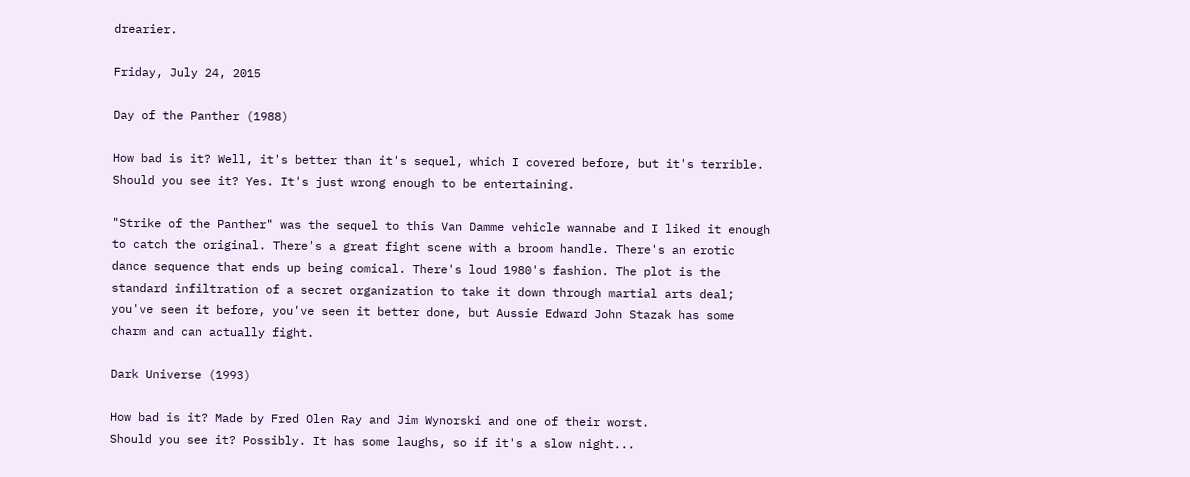drearier.

Friday, July 24, 2015

Day of the Panther (1988)

How bad is it? Well, it's better than it's sequel, which I covered before, but it's terrible.
Should you see it? Yes. It's just wrong enough to be entertaining.

"Strike of the Panther" was the sequel to this Van Damme vehicle wannabe and I liked it enough to catch the original. There's a great fight scene with a broom handle. There's an erotic dance sequence that ends up being comical. There's loud 1980's fashion. The plot is the standard infiltration of a secret organization to take it down through martial arts deal; you've seen it before, you've seen it better done, but Aussie Edward John Stazak has some charm and can actually fight.

Dark Universe (1993)

How bad is it? Made by Fred Olen Ray and Jim Wynorski and one of their worst.
Should you see it? Possibly. It has some laughs, so if it's a slow night...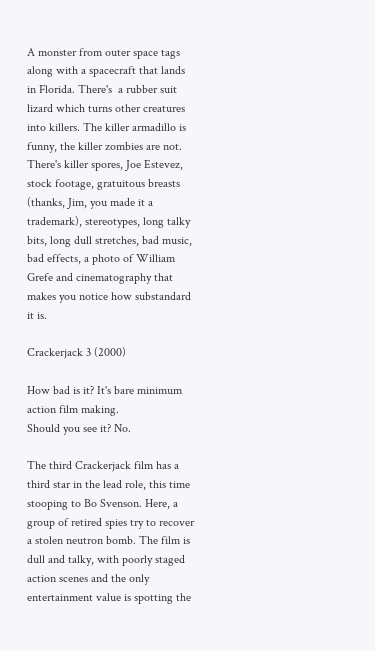A monster from outer space tags along with a spacecraft that lands in Florida. There's  a rubber suit lizard which turns other creatures into killers. The killer armadillo is funny, the killer zombies are not. There's killer spores, Joe Estevez, stock footage, gratuitous breasts (thanks, Jim, you made it a trademark), stereotypes, long talky bits, long dull stretches, bad music, bad effects, a photo of William Grefe and cinematography that makes you notice how substandard it is.

Crackerjack 3 (2000)

How bad is it? It's bare minimum action film making.
Should you see it? No.

The third Crackerjack film has a third star in the lead role, this time stooping to Bo Svenson. Here, a group of retired spies try to recover a stolen neutron bomb. The film is dull and talky, with poorly staged action scenes and the only entertainment value is spotting the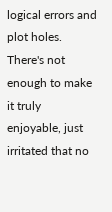logical errors and plot holes. There's not enough to make it truly enjoyable, just irritated that no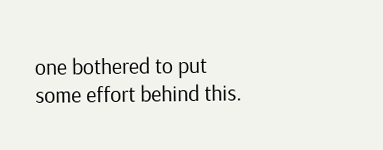one bothered to put some effort behind this.